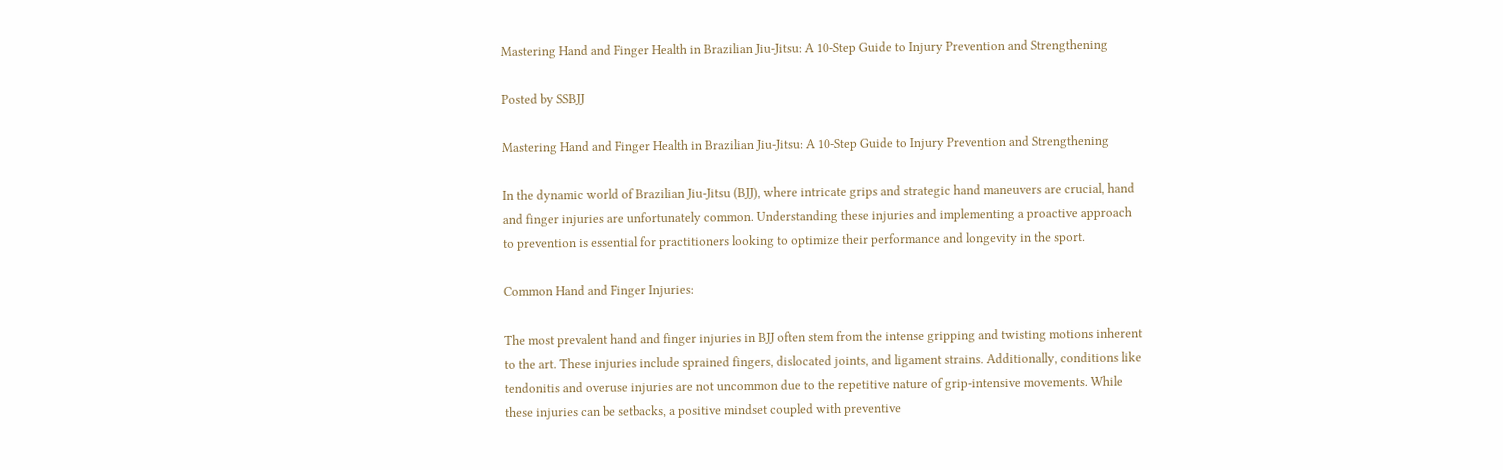Mastering Hand and Finger Health in Brazilian Jiu-Jitsu: A 10-Step Guide to Injury Prevention and Strengthening

Posted by SSBJJ

Mastering Hand and Finger Health in Brazilian Jiu-Jitsu: A 10-Step Guide to Injury Prevention and Strengthening

In the dynamic world of Brazilian Jiu-Jitsu (BJJ), where intricate grips and strategic hand maneuvers are crucial, hand and finger injuries are unfortunately common. Understanding these injuries and implementing a proactive approach to prevention is essential for practitioners looking to optimize their performance and longevity in the sport.

Common Hand and Finger Injuries:

The most prevalent hand and finger injuries in BJJ often stem from the intense gripping and twisting motions inherent to the art. These injuries include sprained fingers, dislocated joints, and ligament strains. Additionally, conditions like tendonitis and overuse injuries are not uncommon due to the repetitive nature of grip-intensive movements. While these injuries can be setbacks, a positive mindset coupled with preventive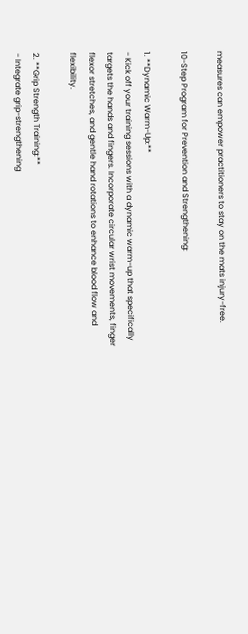measures can empower practitioners to stay on the mats injury-free.

10-Step Program for Prevention and Strengthening:

1. **Dynamic Warm-Up:**
- Kick off your training sessions with a dynamic warm-up that specifically targets the hands and fingers. Incorporate circular wrist movements, finger flexor stretches, and gentle hand rotations to enhance blood flow and flexibility.

2. **Grip Strength Training:**
- Integrate grip-strengthening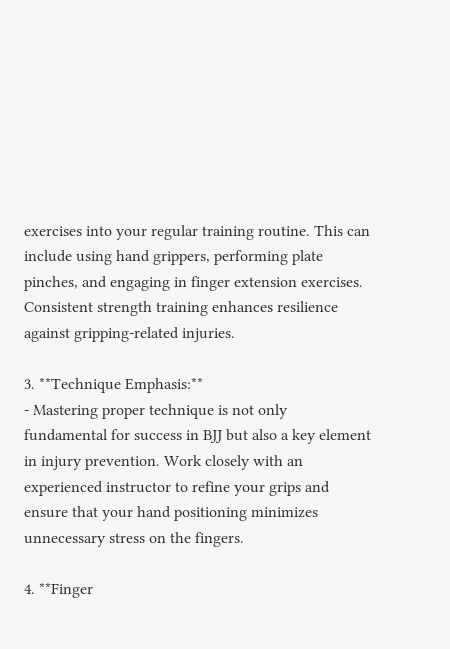exercises into your regular training routine. This can include using hand grippers, performing plate pinches, and engaging in finger extension exercises. Consistent strength training enhances resilience against gripping-related injuries.

3. **Technique Emphasis:**
- Mastering proper technique is not only fundamental for success in BJJ but also a key element in injury prevention. Work closely with an experienced instructor to refine your grips and ensure that your hand positioning minimizes unnecessary stress on the fingers.

4. **Finger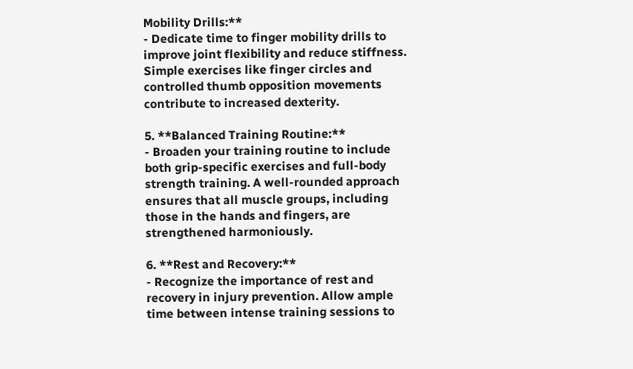Mobility Drills:**
- Dedicate time to finger mobility drills to improve joint flexibility and reduce stiffness. Simple exercises like finger circles and controlled thumb opposition movements contribute to increased dexterity.

5. **Balanced Training Routine:**
- Broaden your training routine to include both grip-specific exercises and full-body strength training. A well-rounded approach ensures that all muscle groups, including those in the hands and fingers, are strengthened harmoniously.

6. **Rest and Recovery:**
- Recognize the importance of rest and recovery in injury prevention. Allow ample time between intense training sessions to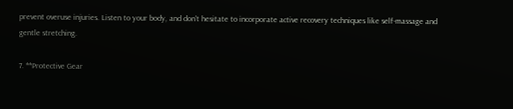prevent overuse injuries. Listen to your body, and don't hesitate to incorporate active recovery techniques like self-massage and gentle stretching.

7. **Protective Gear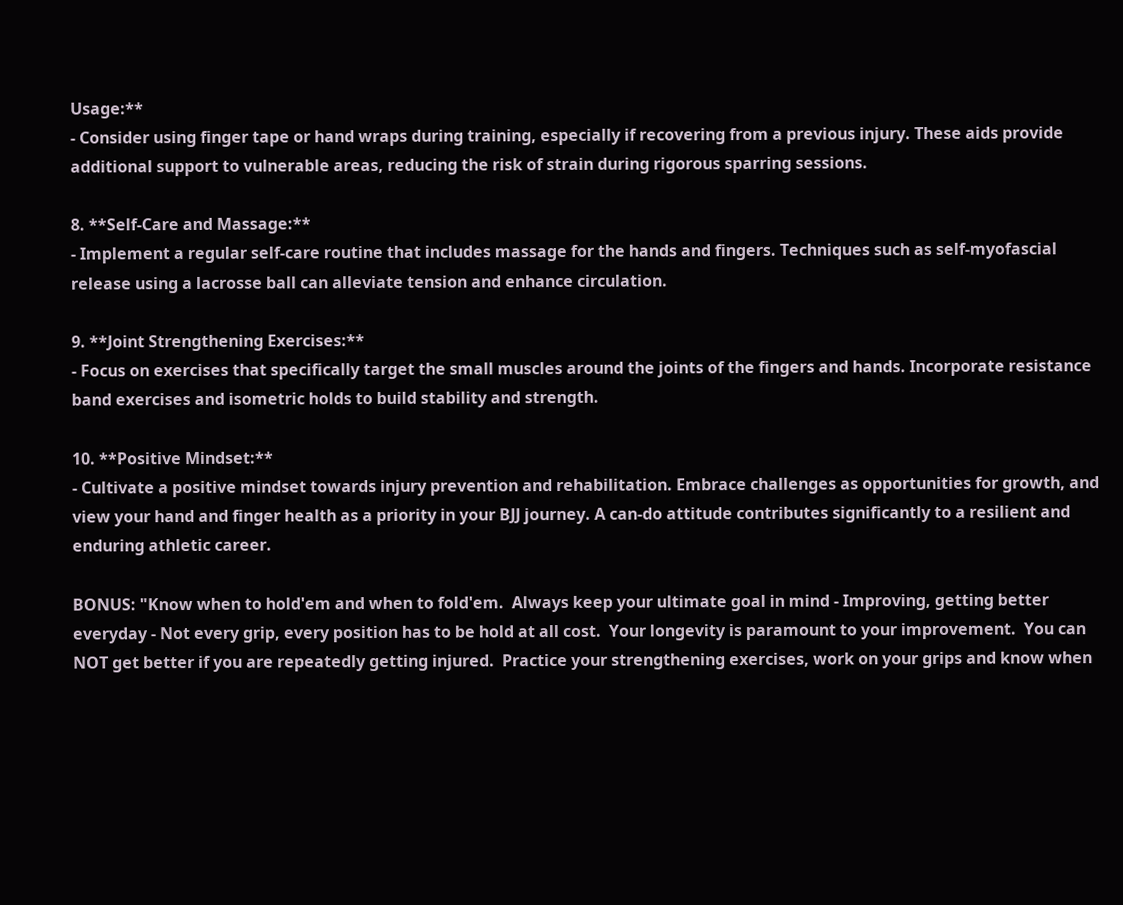Usage:**
- Consider using finger tape or hand wraps during training, especially if recovering from a previous injury. These aids provide additional support to vulnerable areas, reducing the risk of strain during rigorous sparring sessions.

8. **Self-Care and Massage:**
- Implement a regular self-care routine that includes massage for the hands and fingers. Techniques such as self-myofascial release using a lacrosse ball can alleviate tension and enhance circulation.

9. **Joint Strengthening Exercises:**
- Focus on exercises that specifically target the small muscles around the joints of the fingers and hands. Incorporate resistance band exercises and isometric holds to build stability and strength.

10. **Positive Mindset:**
- Cultivate a positive mindset towards injury prevention and rehabilitation. Embrace challenges as opportunities for growth, and view your hand and finger health as a priority in your BJJ journey. A can-do attitude contributes significantly to a resilient and enduring athletic career.

BONUS: "Know when to hold'em and when to fold'em.  Always keep your ultimate goal in mind - Improving, getting better everyday - Not every grip, every position has to be hold at all cost.  Your longevity is paramount to your improvement.  You can NOT get better if you are repeatedly getting injured.  Practice your strengthening exercises, work on your grips and know when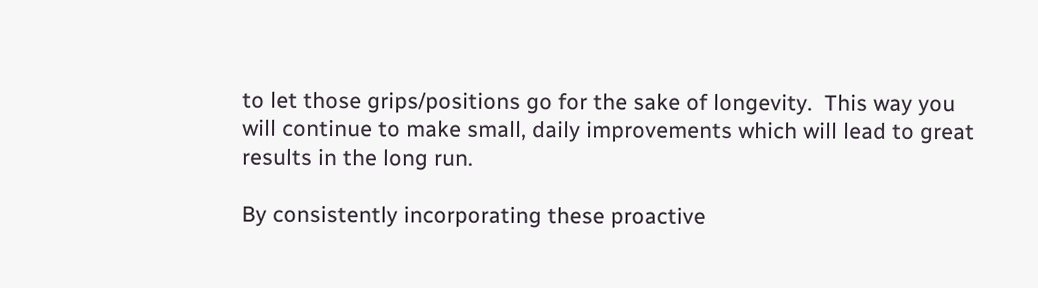to let those grips/positions go for the sake of longevity.  This way you will continue to make small, daily improvements which will lead to great results in the long run.

By consistently incorporating these proactive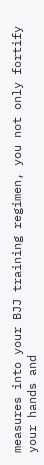measures into your BJJ training regimen, you not only fortify your hands and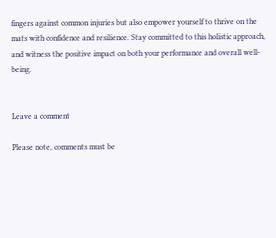fingers against common injuries but also empower yourself to thrive on the mats with confidence and resilience. Stay committed to this holistic approach, and witness the positive impact on both your performance and overall well-being.


Leave a comment

Please note, comments must be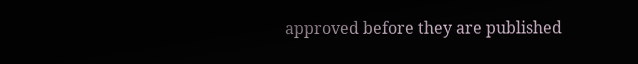approved before they are published